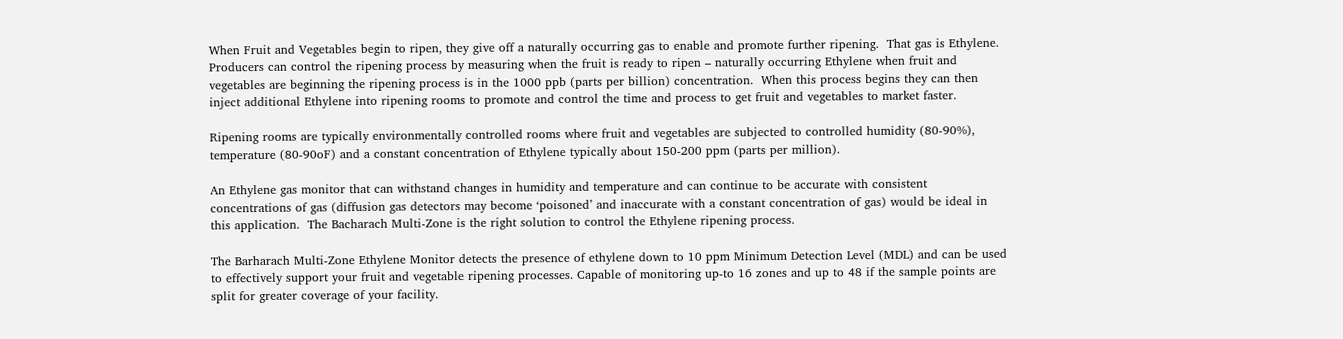When Fruit and Vegetables begin to ripen, they give off a naturally occurring gas to enable and promote further ripening.  That gas is Ethylene.  Producers can control the ripening process by measuring when the fruit is ready to ripen – naturally occurring Ethylene when fruit and vegetables are beginning the ripening process is in the 1000 ppb (parts per billion) concentration.  When this process begins they can then inject additional Ethylene into ripening rooms to promote and control the time and process to get fruit and vegetables to market faster.

Ripening rooms are typically environmentally controlled rooms where fruit and vegetables are subjected to controlled humidity (80-90%), temperature (80-90oF) and a constant concentration of Ethylene typically about 150-200 ppm (parts per million).

An Ethylene gas monitor that can withstand changes in humidity and temperature and can continue to be accurate with consistent concentrations of gas (diffusion gas detectors may become ‘poisoned’ and inaccurate with a constant concentration of gas) would be ideal in this application.  The Bacharach Multi-Zone is the right solution to control the Ethylene ripening process.

The Barharach Multi-Zone Ethylene Monitor detects the presence of ethylene down to 10 ppm Minimum Detection Level (MDL) and can be used to effectively support your fruit and vegetable ripening processes. Capable of monitoring up-to 16 zones and up to 48 if the sample points are split for greater coverage of your facility.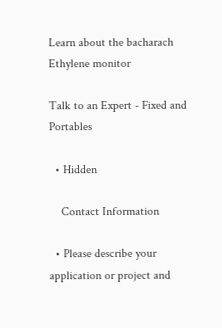Learn about the bacharach Ethylene monitor

Talk to an Expert - Fixed and Portables

  • Hidden

    Contact Information

  • Please describe your application or project and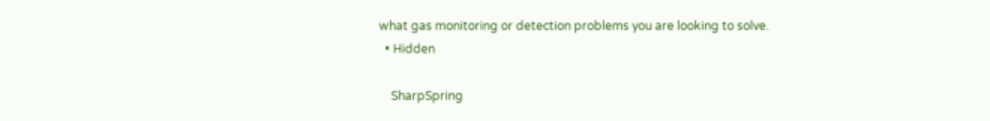what gas monitoring or detection problems you are looking to solve.
  • Hidden

    SharpSpring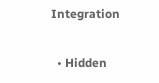Integration

  • Hidden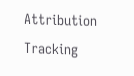Attribution Tracking